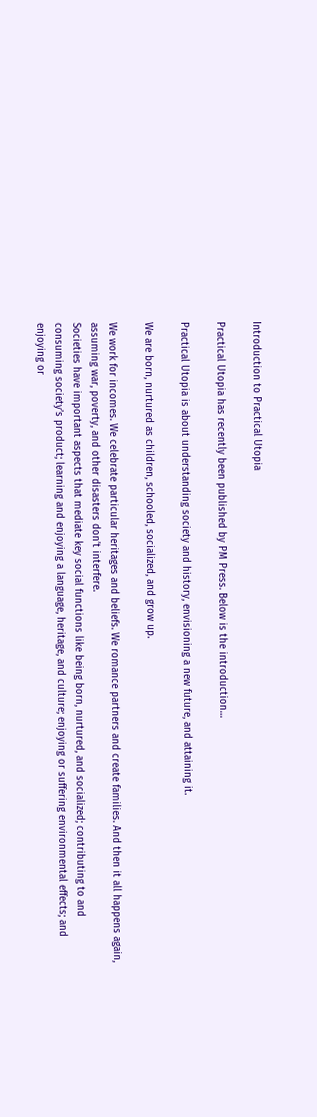Introduction to Practical Utopia

Practical Utopia has recently been published by PM Press. Below is the introduction…

Practical Utopia is about understanding society and history, envisioning a new future, and attaining it.

We are born, nurtured as children, schooled, socialized, and grow up.

We work for incomes. We celebrate particular heritages and beliefs. We romance partners and create families. And then it all happens again, assuming war, poverty, and other disasters don’t interfere.
Societies have important aspects that mediate key social functions like being born, nurtured, and socialized; contributing to and consuming society’s product; learning and enjoying a language, heritage, and culture; enjoying or suffering environmental effects; and enjoying or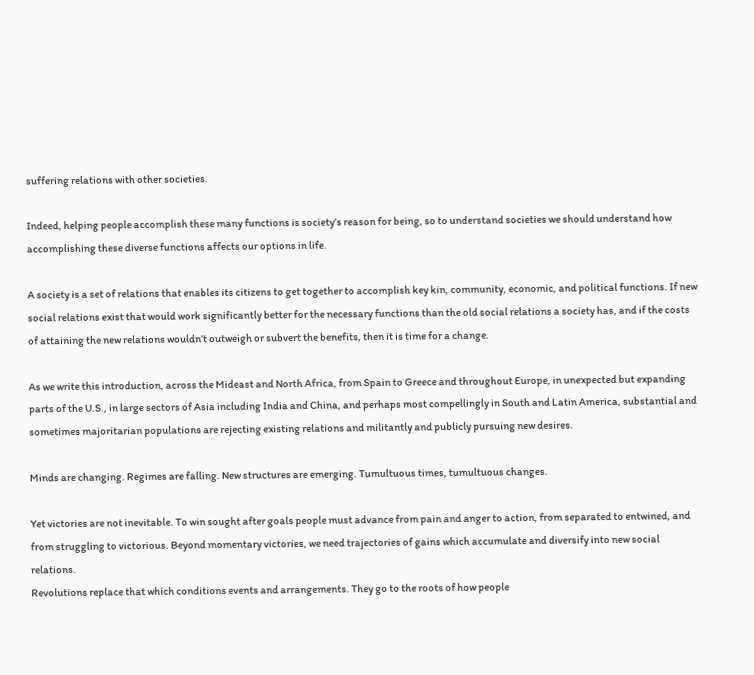suffering relations with other societies.

Indeed, helping people accomplish these many functions is society’s reason for being, so to understand societies we should understand how accomplishing these diverse functions affects our options in life.

A society is a set of relations that enables its citizens to get together to accomplish key kin, community, economic, and political functions. If new social relations exist that would work significantly better for the necessary functions than the old social relations a society has, and if the costs of attaining the new relations wouldn’t outweigh or subvert the benefits, then it is time for a change.

As we write this introduction, across the Mideast and North Africa, from Spain to Greece and throughout Europe, in unexpected but expanding parts of the U.S., in large sectors of Asia including India and China, and perhaps most compellingly in South and Latin America, substantial and sometimes majoritarian populations are rejecting existing relations and militantly and publicly pursuing new desires.

Minds are changing. Regimes are falling. New structures are emerging. Tumultuous times, tumultuous changes.

Yet victories are not inevitable. To win sought after goals people must advance from pain and anger to action, from separated to entwined, and from struggling to victorious. Beyond momentary victories, we need trajectories of gains which accumulate and diversify into new social relations.
Revolutions replace that which conditions events and arrangements. They go to the roots of how people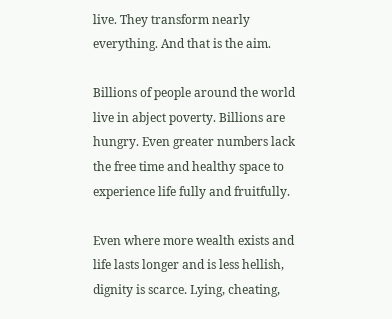live. They transform nearly everything. And that is the aim.

Billions of people around the world live in abject poverty. Billions are hungry. Even greater numbers lack the free time and healthy space to experience life fully and fruitfully.

Even where more wealth exists and life lasts longer and is less hellish, dignity is scarce. Lying, cheating,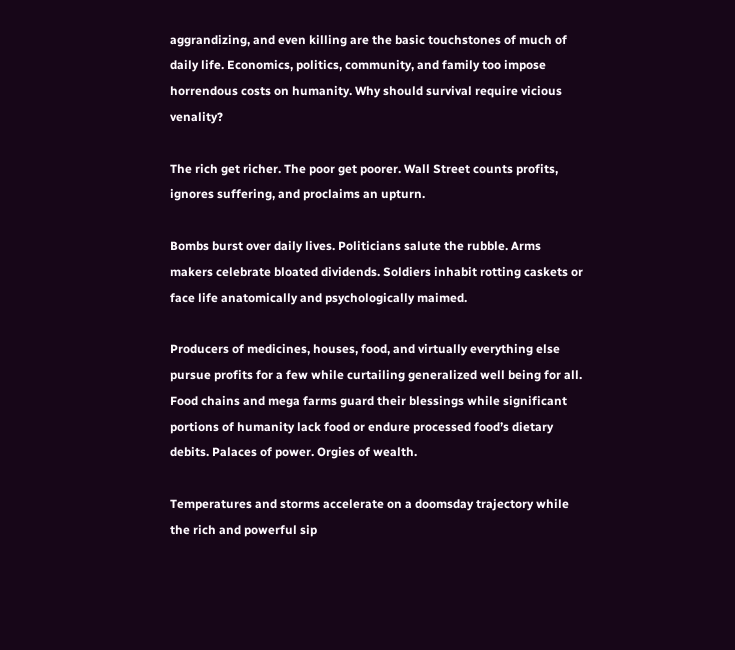aggrandizing, and even killing are the basic touchstones of much of daily life. Economics, politics, community, and family too impose horrendous costs on humanity. Why should survival require vicious venality?

The rich get richer. The poor get poorer. Wall Street counts profits, ignores suffering, and proclaims an upturn.

Bombs burst over daily lives. Politicians salute the rubble. Arms makers celebrate bloated dividends. Soldiers inhabit rotting caskets or face life anatomically and psychologically maimed.

Producers of medicines, houses, food, and virtually everything else pursue profits for a few while curtailing generalized well being for all. Food chains and mega farms guard their blessings while significant portions of humanity lack food or endure processed food’s dietary debits. Palaces of power. Orgies of wealth.

Temperatures and storms accelerate on a doomsday trajectory while the rich and powerful sip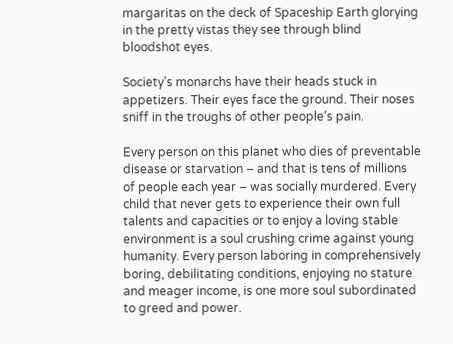margaritas on the deck of Spaceship Earth glorying in the pretty vistas they see through blind bloodshot eyes.

Society’s monarchs have their heads stuck in appetizers. Their eyes face the ground. Their noses sniff in the troughs of other people’s pain.

Every person on this planet who dies of preventable disease or starvation – and that is tens of millions of people each year – was socially murdered. Every child that never gets to experience their own full talents and capacities or to enjoy a loving stable environment is a soul crushing crime against young humanity. Every person laboring in comprehensively boring, debilitating conditions, enjoying no stature and meager income, is one more soul subordinated to greed and power.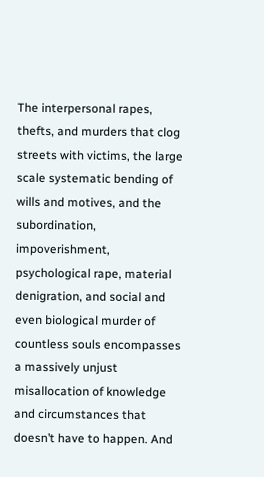The interpersonal rapes, thefts, and murders that clog streets with victims, the large scale systematic bending of wills and motives, and the subordination, impoverishment, psychological rape, material denigration, and social and even biological murder of countless souls encompasses a massively unjust misallocation of knowledge and circumstances that doesn’t have to happen. And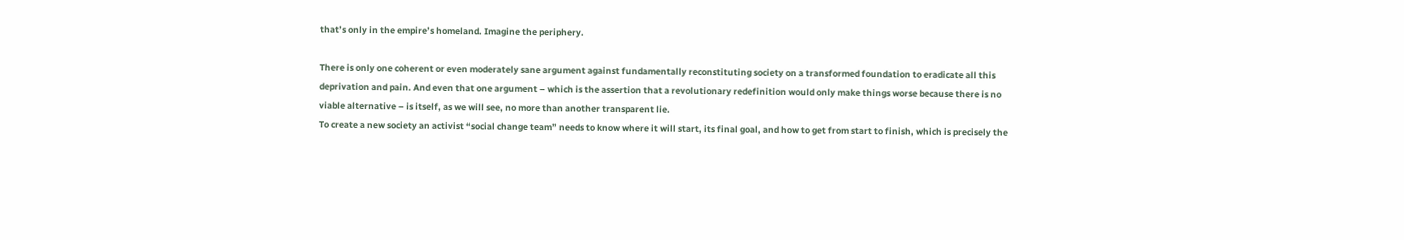that’s only in the empire’s homeland. Imagine the periphery.

There is only one coherent or even moderately sane argument against fundamentally reconstituting society on a transformed foundation to eradicate all this deprivation and pain. And even that one argument – which is the assertion that a revolutionary redefinition would only make things worse because there is no viable alternative – is itself, as we will see, no more than another transparent lie.
To create a new society an activist “social change team” needs to know where it will start, its final goal, and how to get from start to finish, which is precisely the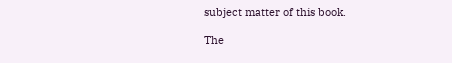subject matter of this book.

The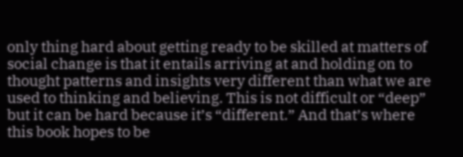only thing hard about getting ready to be skilled at matters of social change is that it entails arriving at and holding on to thought patterns and insights very different than what we are used to thinking and believing. This is not difficult or “deep” but it can be hard because it’s “different.” And that’s where this book hopes to be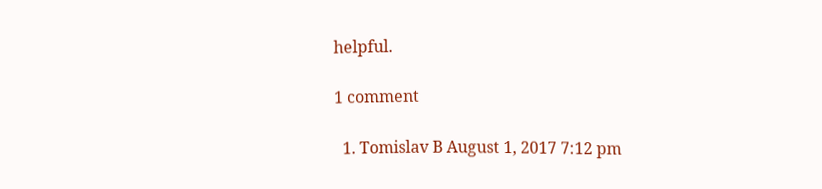helpful.

1 comment

  1. Tomislav B August 1, 2017 7:12 pm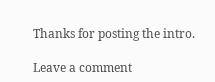Thanks for posting the intro.

Leave a comment